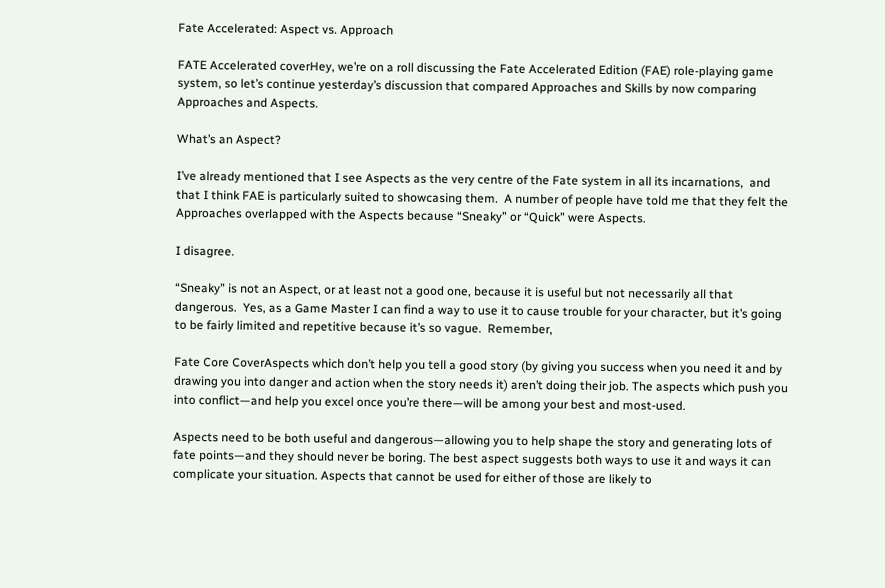Fate Accelerated: Aspect vs. Approach

FATE Accelerated coverHey, we’re on a roll discussing the Fate Accelerated Edition (FAE) role-playing game system, so let’s continue yesterday’s discussion that compared Approaches and Skills by now comparing Approaches and Aspects.

What’s an Aspect?

I’ve already mentioned that I see Aspects as the very centre of the Fate system in all its incarnations,  and that I think FAE is particularly suited to showcasing them.  A number of people have told me that they felt the Approaches overlapped with the Aspects because “Sneaky” or “Quick” were Aspects.

I disagree.

“Sneaky” is not an Aspect, or at least not a good one, because it is useful but not necessarily all that dangerous.  Yes, as a Game Master I can find a way to use it to cause trouble for your character, but it’s going to be fairly limited and repetitive because it’s so vague.  Remember,

Fate Core CoverAspects which don’t help you tell a good story (by giving you success when you need it and by drawing you into danger and action when the story needs it) aren’t doing their job. The aspects which push you into conflict—and help you excel once you’re there—will be among your best and most-used.

Aspects need to be both useful and dangerous—allowing you to help shape the story and generating lots of fate points—and they should never be boring. The best aspect suggests both ways to use it and ways it can complicate your situation. Aspects that cannot be used for either of those are likely to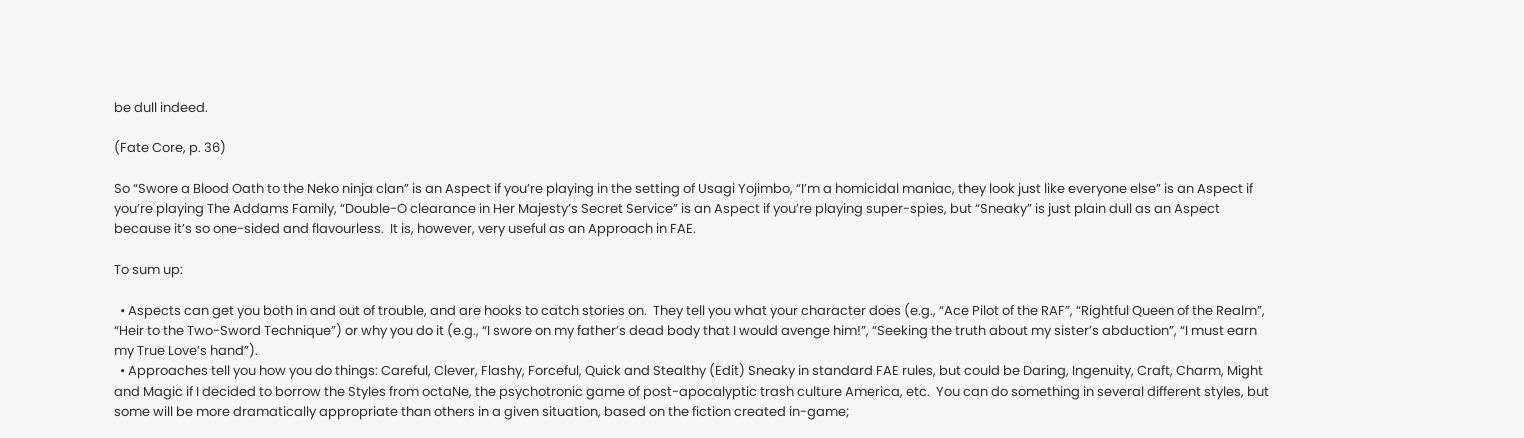be dull indeed.

(Fate Core, p. 36)

So “Swore a Blood Oath to the Neko ninja clan” is an Aspect if you’re playing in the setting of Usagi Yojimbo, “I’m a homicidal maniac, they look just like everyone else” is an Aspect if you’re playing The Addams Family, “Double-O clearance in Her Majesty’s Secret Service” is an Aspect if you’re playing super-spies, but “Sneaky” is just plain dull as an Aspect because it’s so one-sided and flavourless.  It is, however, very useful as an Approach in FAE.

To sum up:

  • Aspects can get you both in and out of trouble, and are hooks to catch stories on.  They tell you what your character does (e.g., “Ace Pilot of the RAF”, “Rightful Queen of the Realm”, “Heir to the Two-Sword Technique”) or why you do it (e.g., “I swore on my father’s dead body that I would avenge him!”, “Seeking the truth about my sister’s abduction”, “I must earn my True Love’s hand”).
  • Approaches tell you how you do things: Careful, Clever, Flashy, Forceful, Quick and Stealthy (Edit) Sneaky in standard FAE rules, but could be Daring, Ingenuity, Craft, Charm, Might and Magic if I decided to borrow the Styles from octaNe, the psychotronic game of post-apocalyptic trash culture America, etc.  You can do something in several different styles, but some will be more dramatically appropriate than others in a given situation, based on the fiction created in-game;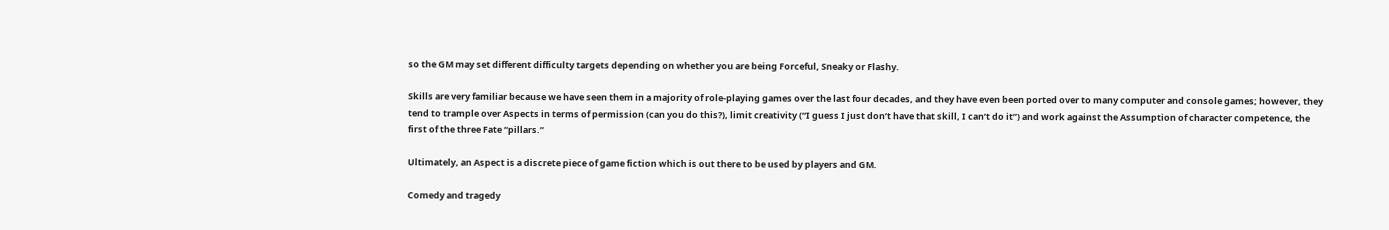so the GM may set different difficulty targets depending on whether you are being Forceful, Sneaky or Flashy.

Skills are very familiar because we have seen them in a majority of role-playing games over the last four decades, and they have even been ported over to many computer and console games; however, they tend to trample over Aspects in terms of permission (can you do this?), limit creativity (“I guess I just don’t have that skill, I can’t do it”) and work against the Assumption of character competence, the first of the three Fate “pillars.”

Ultimately, an Aspect is a discrete piece of game fiction which is out there to be used by players and GM.

Comedy and tragedy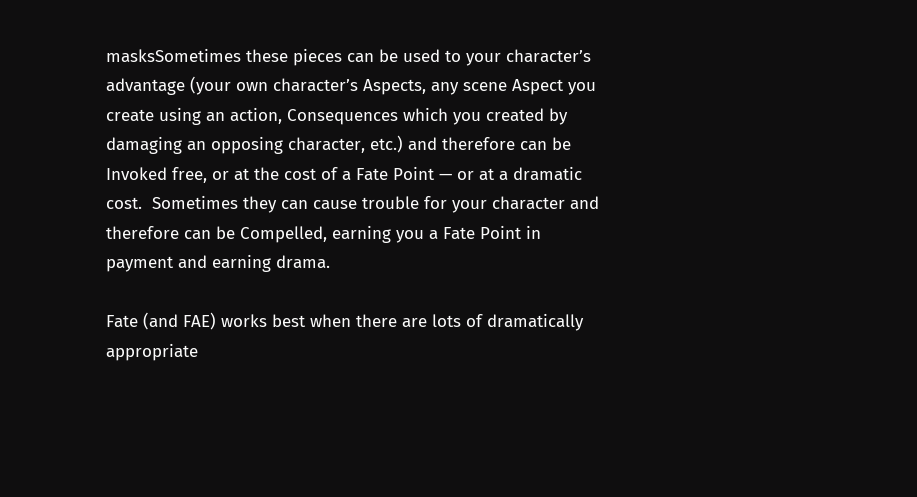masksSometimes these pieces can be used to your character’s advantage (your own character’s Aspects, any scene Aspect you create using an action, Consequences which you created by damaging an opposing character, etc.) and therefore can be Invoked free, or at the cost of a Fate Point — or at a dramatic cost.  Sometimes they can cause trouble for your character and therefore can be Compelled, earning you a Fate Point in payment and earning drama.

Fate (and FAE) works best when there are lots of dramatically appropriate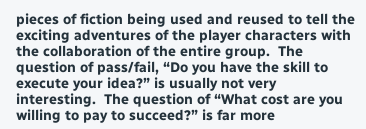pieces of fiction being used and reused to tell the exciting adventures of the player characters with the collaboration of the entire group.  The question of pass/fail, “Do you have the skill to execute your idea?” is usually not very interesting.  The question of “What cost are you willing to pay to succeed?” is far more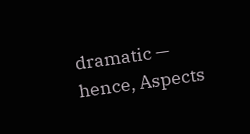dramatic — hence, Aspects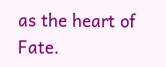as the heart of Fate.